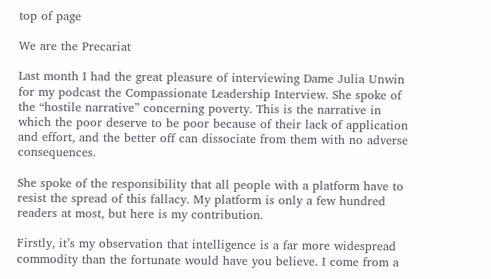top of page

We are the Precariat

Last month I had the great pleasure of interviewing Dame Julia Unwin for my podcast the Compassionate Leadership Interview. She spoke of the “hostile narrative” concerning poverty. This is the narrative in which the poor deserve to be poor because of their lack of application and effort, and the better off can dissociate from them with no adverse consequences.

She spoke of the responsibility that all people with a platform have to resist the spread of this fallacy. My platform is only a few hundred readers at most, but here is my contribution.

Firstly, it’s my observation that intelligence is a far more widespread commodity than the fortunate would have you believe. I come from a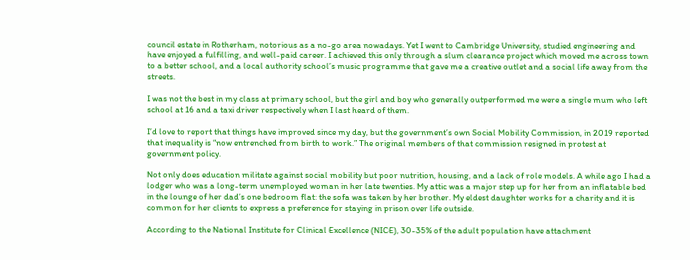council estate in Rotherham, notorious as a no-go area nowadays. Yet I went to Cambridge University, studied engineering and have enjoyed a fulfilling, and well-paid career. I achieved this only through a slum clearance project which moved me across town to a better school, and a local authority school’s music programme that gave me a creative outlet and a social life away from the streets.

I was not the best in my class at primary school, but the girl and boy who generally outperformed me were a single mum who left school at 16 and a taxi driver respectively when I last heard of them.

I’d love to report that things have improved since my day, but the government’s own Social Mobility Commission, in 2019 reported that inequality is “now entrenched from birth to work.” The original members of that commission resigned in protest at government policy.

Not only does education militate against social mobility but poor nutrition, housing, and a lack of role models. A while ago I had a lodger who was a long-term unemployed woman in her late twenties. My attic was a major step up for her from an inflatable bed in the lounge of her dad’s one bedroom flat: the sofa was taken by her brother. My eldest daughter works for a charity and it is common for her clients to express a preference for staying in prison over life outside.

According to the National Institute for Clinical Excellence (NICE), 30-35% of the adult population have attachment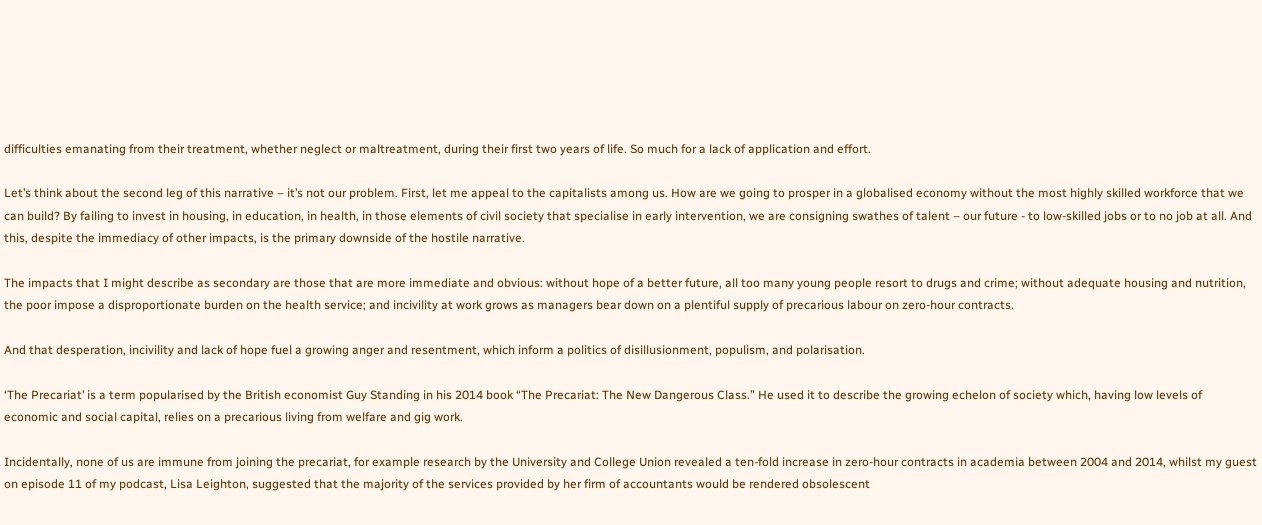difficulties emanating from their treatment, whether neglect or maltreatment, during their first two years of life. So much for a lack of application and effort.

Let’s think about the second leg of this narrative – it’s not our problem. First, let me appeal to the capitalists among us. How are we going to prosper in a globalised economy without the most highly skilled workforce that we can build? By failing to invest in housing, in education, in health, in those elements of civil society that specialise in early intervention, we are consigning swathes of talent – our future - to low-skilled jobs or to no job at all. And this, despite the immediacy of other impacts, is the primary downside of the hostile narrative.

The impacts that I might describe as secondary are those that are more immediate and obvious: without hope of a better future, all too many young people resort to drugs and crime; without adequate housing and nutrition, the poor impose a disproportionate burden on the health service; and incivility at work grows as managers bear down on a plentiful supply of precarious labour on zero-hour contracts.

And that desperation, incivility and lack of hope fuel a growing anger and resentment, which inform a politics of disillusionment, populism, and polarisation.

‘The Precariat’ is a term popularised by the British economist Guy Standing in his 2014 book “The Precariat: The New Dangerous Class.” He used it to describe the growing echelon of society which, having low levels of economic and social capital, relies on a precarious living from welfare and gig work.

Incidentally, none of us are immune from joining the precariat, for example research by the University and College Union revealed a ten-fold increase in zero-hour contracts in academia between 2004 and 2014, whilst my guest on episode 11 of my podcast, Lisa Leighton, suggested that the majority of the services provided by her firm of accountants would be rendered obsolescent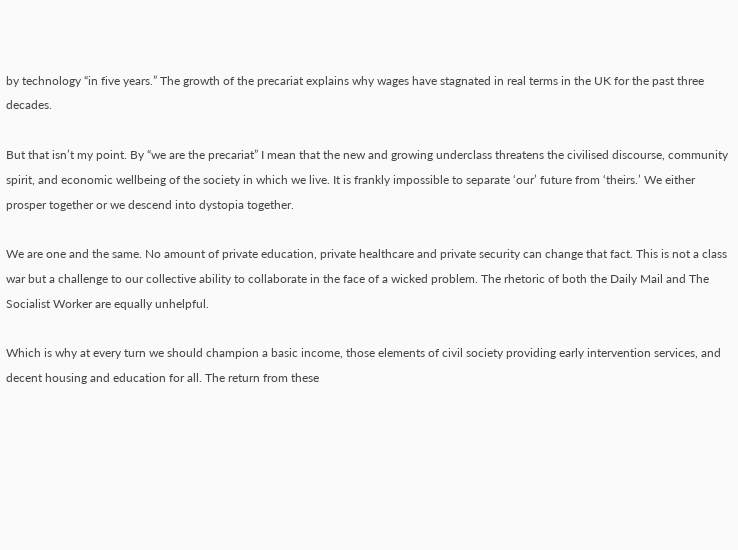by technology “in five years.” The growth of the precariat explains why wages have stagnated in real terms in the UK for the past three decades.

But that isn’t my point. By “we are the precariat” I mean that the new and growing underclass threatens the civilised discourse, community spirit, and economic wellbeing of the society in which we live. It is frankly impossible to separate ‘our’ future from ‘theirs.’ We either prosper together or we descend into dystopia together.

We are one and the same. No amount of private education, private healthcare and private security can change that fact. This is not a class war but a challenge to our collective ability to collaborate in the face of a wicked problem. The rhetoric of both the Daily Mail and The Socialist Worker are equally unhelpful.

Which is why at every turn we should champion a basic income, those elements of civil society providing early intervention services, and decent housing and education for all. The return from these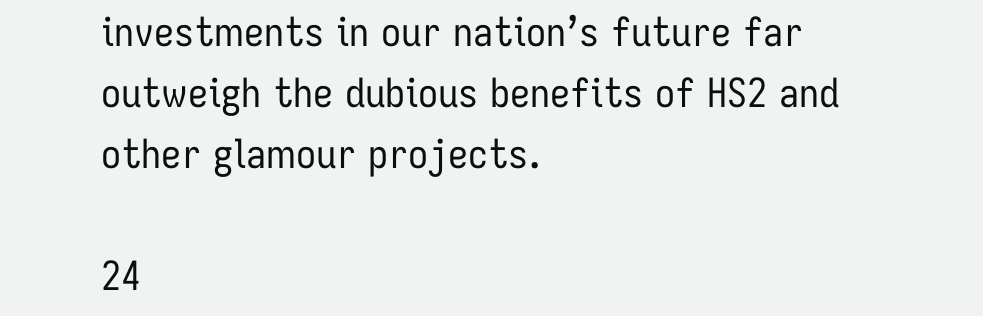investments in our nation’s future far outweigh the dubious benefits of HS2 and other glamour projects.

24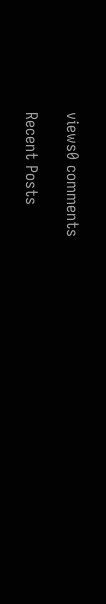views0 comments

Recent Posts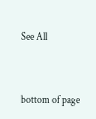See All


bottom of page